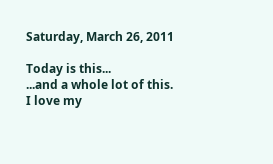Saturday, March 26, 2011

Today is this...
...and a whole lot of this.
I love my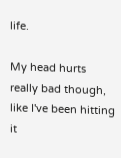life.

My head hurts really bad though, like I've been hitting it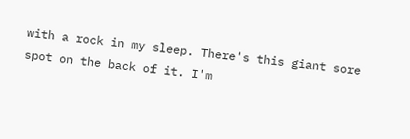with a rock in my sleep. There's this giant sore spot on the back of it. I'm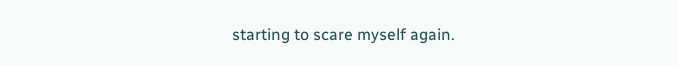starting to scare myself again.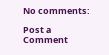No comments:

Post a Comment